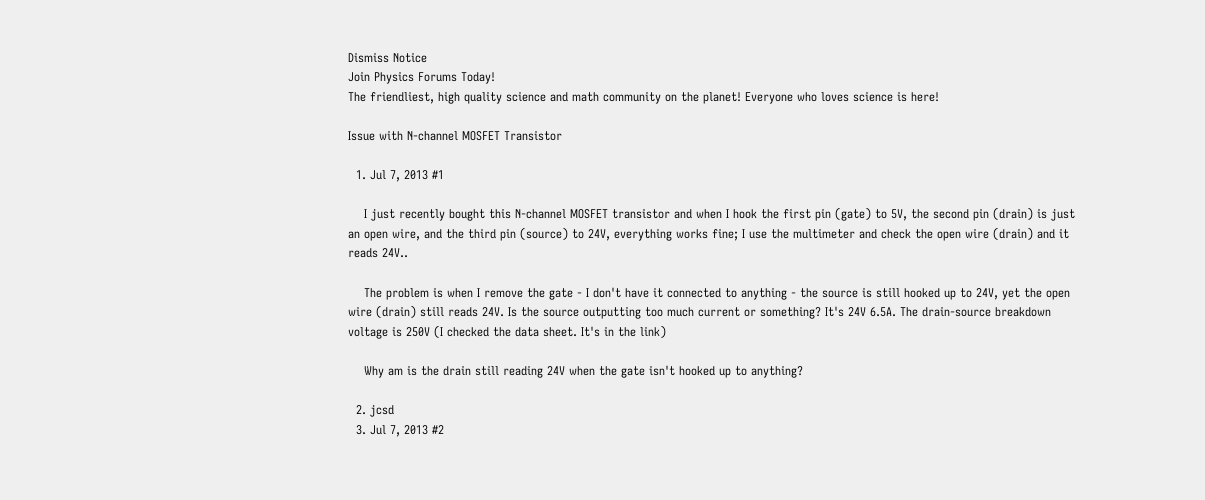Dismiss Notice
Join Physics Forums Today!
The friendliest, high quality science and math community on the planet! Everyone who loves science is here!

Issue with N-channel MOSFET Transistor

  1. Jul 7, 2013 #1

    I just recently bought this N-channel MOSFET transistor and when I hook the first pin (gate) to 5V, the second pin (drain) is just an open wire, and the third pin (source) to 24V, everything works fine; I use the multimeter and check the open wire (drain) and it reads 24V..

    The problem is when I remove the gate - I don't have it connected to anything - the source is still hooked up to 24V, yet the open wire (drain) still reads 24V. Is the source outputting too much current or something? It's 24V 6.5A. The drain-source breakdown voltage is 250V (I checked the data sheet. It's in the link)

    Why am is the drain still reading 24V when the gate isn't hooked up to anything?

  2. jcsd
  3. Jul 7, 2013 #2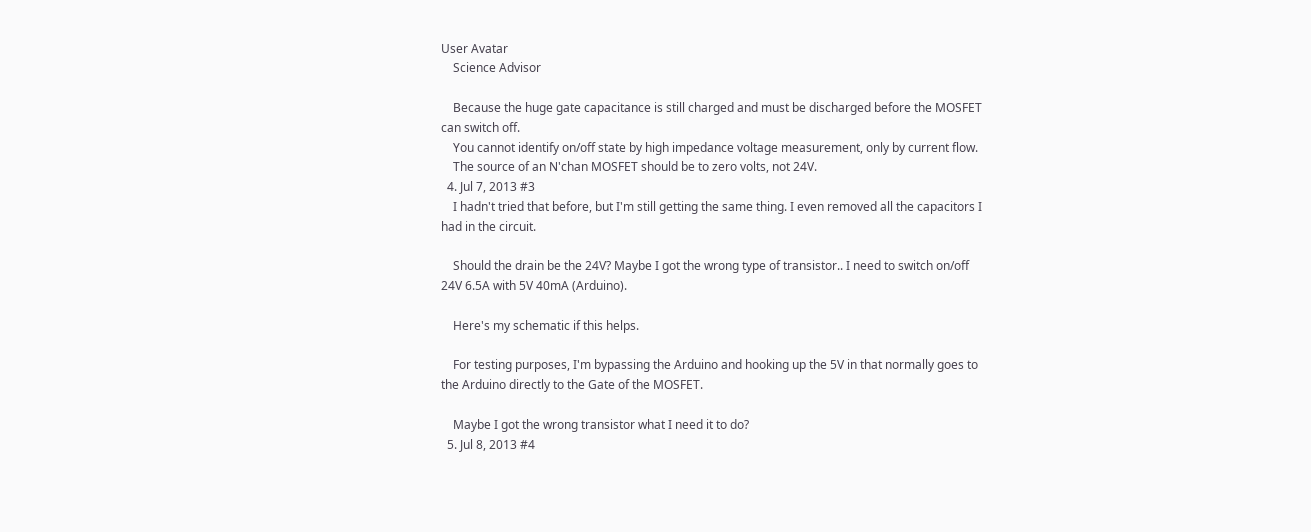User Avatar
    Science Advisor

    Because the huge gate capacitance is still charged and must be discharged before the MOSFET can switch off.
    You cannot identify on/off state by high impedance voltage measurement, only by current flow.
    The source of an N'chan MOSFET should be to zero volts, not 24V.
  4. Jul 7, 2013 #3
    I hadn't tried that before, but I'm still getting the same thing. I even removed all the capacitors I had in the circuit.

    Should the drain be the 24V? Maybe I got the wrong type of transistor.. I need to switch on/off 24V 6.5A with 5V 40mA (Arduino).

    Here's my schematic if this helps.

    For testing purposes, I'm bypassing the Arduino and hooking up the 5V in that normally goes to the Arduino directly to the Gate of the MOSFET.

    Maybe I got the wrong transistor what I need it to do?
  5. Jul 8, 2013 #4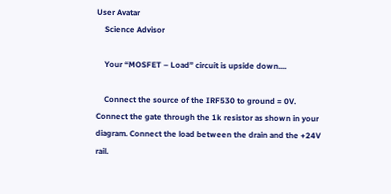User Avatar
    Science Advisor

    Your “MOSFET – Load” circuit is upside down....

    Connect the source of the IRF530 to ground = 0V. Connect the gate through the 1k resistor as shown in your diagram. Connect the load between the drain and the +24V rail.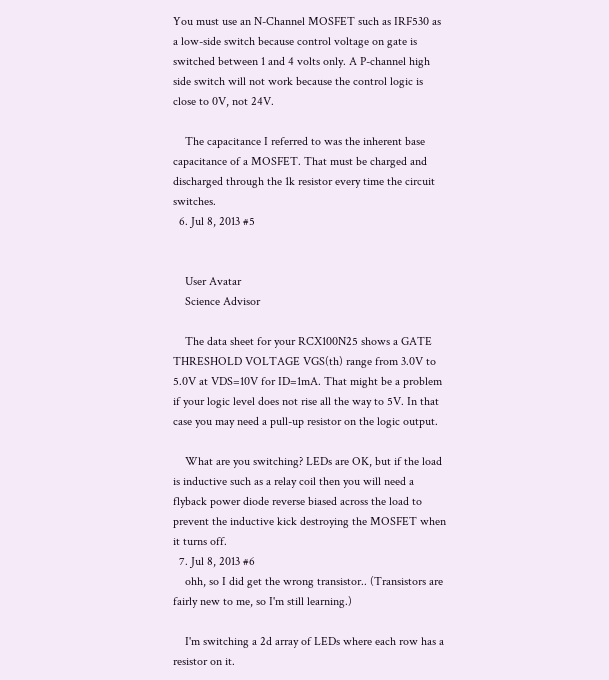You must use an N-Channel MOSFET such as IRF530 as a low-side switch because control voltage on gate is switched between 1 and 4 volts only. A P-channel high side switch will not work because the control logic is close to 0V, not 24V.

    The capacitance I referred to was the inherent base capacitance of a MOSFET. That must be charged and discharged through the 1k resistor every time the circuit switches.
  6. Jul 8, 2013 #5


    User Avatar
    Science Advisor

    The data sheet for your RCX100N25 shows a GATE THRESHOLD VOLTAGE VGS(th) range from 3.0V to 5.0V at VDS=10V for ID=1mA. That might be a problem if your logic level does not rise all the way to 5V. In that case you may need a pull-up resistor on the logic output.

    What are you switching? LEDs are OK, but if the load is inductive such as a relay coil then you will need a flyback power diode reverse biased across the load to prevent the inductive kick destroying the MOSFET when it turns off.
  7. Jul 8, 2013 #6
    ohh, so I did get the wrong transistor.. (Transistors are fairly new to me, so I'm still learning.)

    I'm switching a 2d array of LEDs where each row has a resistor on it.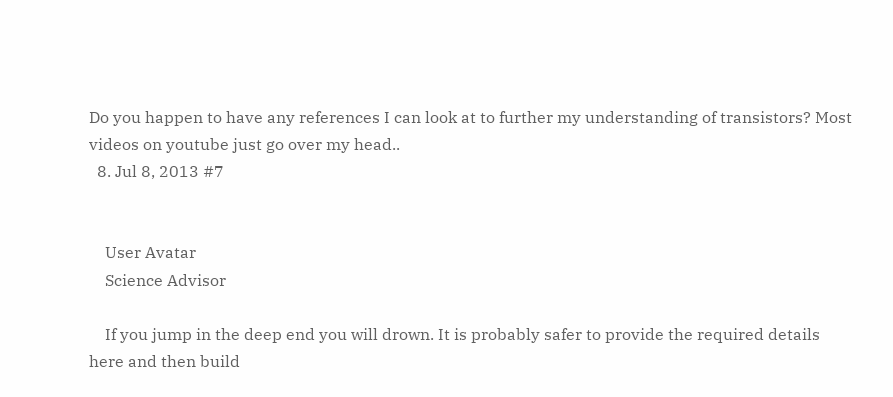Do you happen to have any references I can look at to further my understanding of transistors? Most videos on youtube just go over my head..
  8. Jul 8, 2013 #7


    User Avatar
    Science Advisor

    If you jump in the deep end you will drown. It is probably safer to provide the required details here and then build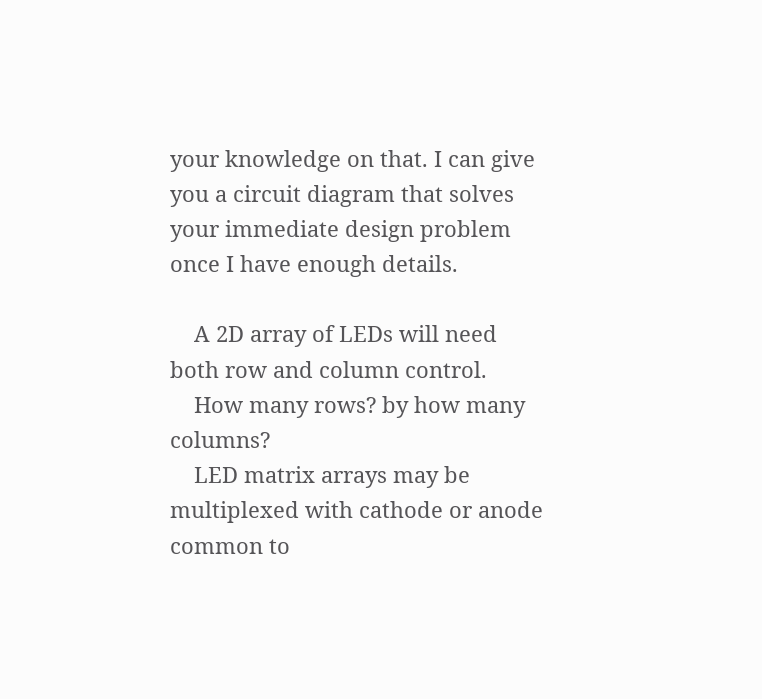your knowledge on that. I can give you a circuit diagram that solves your immediate design problem once I have enough details.

    A 2D array of LEDs will need both row and column control.
    How many rows? by how many columns?
    LED matrix arrays may be multiplexed with cathode or anode common to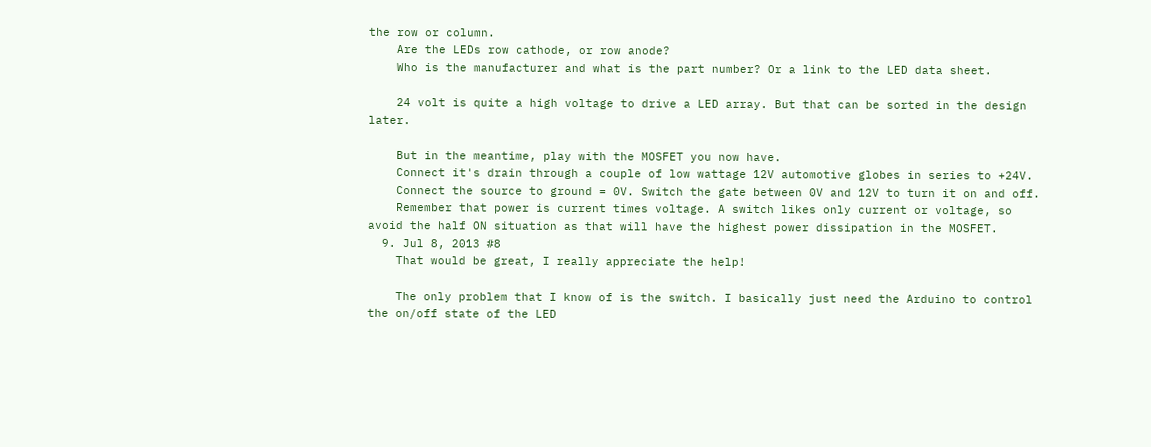the row or column.
    Are the LEDs row cathode, or row anode?
    Who is the manufacturer and what is the part number? Or a link to the LED data sheet.

    24 volt is quite a high voltage to drive a LED array. But that can be sorted in the design later.

    But in the meantime, play with the MOSFET you now have.
    Connect it's drain through a couple of low wattage 12V automotive globes in series to +24V.
    Connect the source to ground = 0V. Switch the gate between 0V and 12V to turn it on and off.
    Remember that power is current times voltage. A switch likes only current or voltage, so avoid the half ON situation as that will have the highest power dissipation in the MOSFET.
  9. Jul 8, 2013 #8
    That would be great, I really appreciate the help!

    The only problem that I know of is the switch. I basically just need the Arduino to control the on/off state of the LED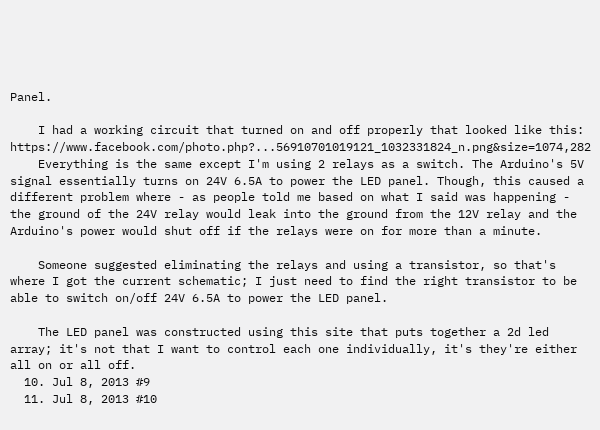Panel.

    I had a working circuit that turned on and off properly that looked like this: https://www.facebook.com/photo.php?...56910701019121_1032331824_n.png&size=1074,282
    Everything is the same except I'm using 2 relays as a switch. The Arduino's 5V signal essentially turns on 24V 6.5A to power the LED panel. Though, this caused a different problem where - as people told me based on what I said was happening - the ground of the 24V relay would leak into the ground from the 12V relay and the Arduino's power would shut off if the relays were on for more than a minute.

    Someone suggested eliminating the relays and using a transistor, so that's where I got the current schematic; I just need to find the right transistor to be able to switch on/off 24V 6.5A to power the LED panel.

    The LED panel was constructed using this site that puts together a 2d led array; it's not that I want to control each one individually, it's they're either all on or all off.
  10. Jul 8, 2013 #9
  11. Jul 8, 2013 #10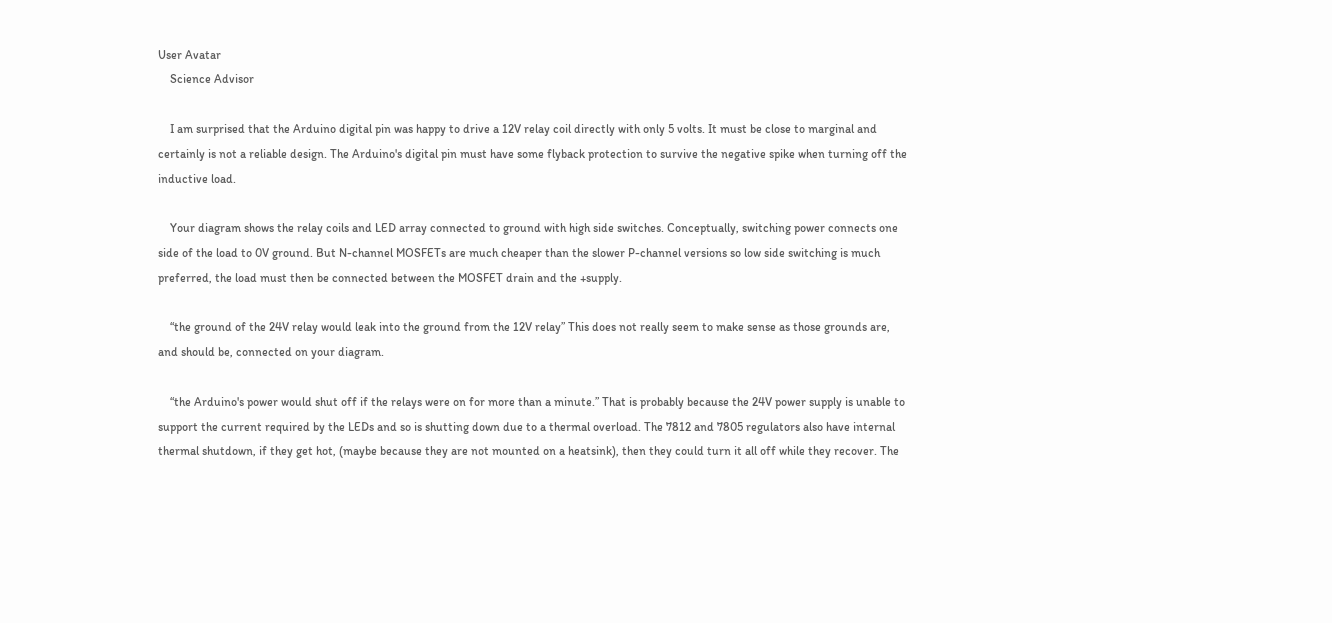User Avatar
    Science Advisor

    I am surprised that the Arduino digital pin was happy to drive a 12V relay coil directly with only 5 volts. It must be close to marginal and certainly is not a reliable design. The Arduino's digital pin must have some flyback protection to survive the negative spike when turning off the inductive load.

    Your diagram shows the relay coils and LED array connected to ground with high side switches. Conceptually, switching power connects one side of the load to 0V ground. But N-channel MOSFETs are much cheaper than the slower P-channel versions so low side switching is much preferred, the load must then be connected between the MOSFET drain and the +supply.

    “the ground of the 24V relay would leak into the ground from the 12V relay” This does not really seem to make sense as those grounds are, and should be, connected on your diagram.

    “the Arduino's power would shut off if the relays were on for more than a minute.” That is probably because the 24V power supply is unable to support the current required by the LEDs and so is shutting down due to a thermal overload. The 7812 and 7805 regulators also have internal thermal shutdown, if they get hot, (maybe because they are not mounted on a heatsink), then they could turn it all off while they recover. The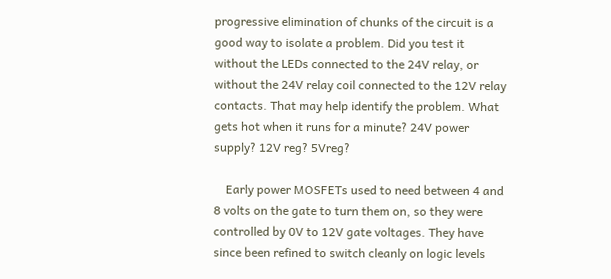progressive elimination of chunks of the circuit is a good way to isolate a problem. Did you test it without the LEDs connected to the 24V relay, or without the 24V relay coil connected to the 12V relay contacts. That may help identify the problem. What gets hot when it runs for a minute? 24V power supply? 12V reg? 5Vreg?

    Early power MOSFETs used to need between 4 and 8 volts on the gate to turn them on, so they were controlled by 0V to 12V gate voltages. They have since been refined to switch cleanly on logic levels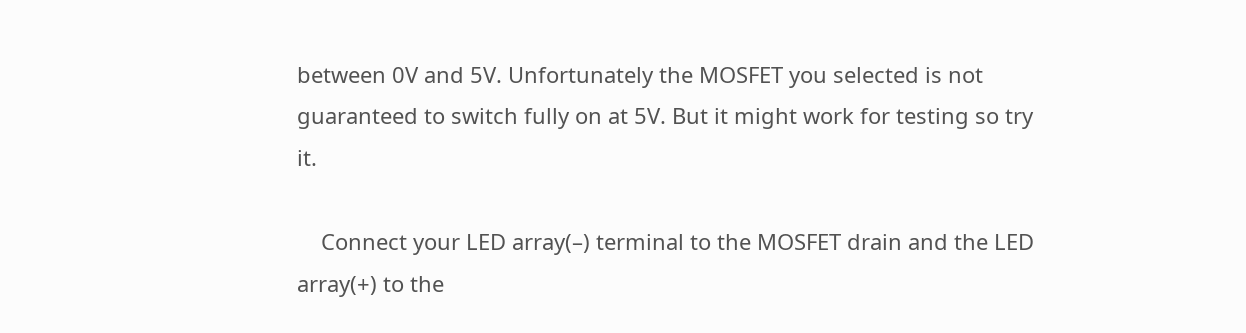between 0V and 5V. Unfortunately the MOSFET you selected is not guaranteed to switch fully on at 5V. But it might work for testing so try it.

    Connect your LED array(–) terminal to the MOSFET drain and the LED array(+) to the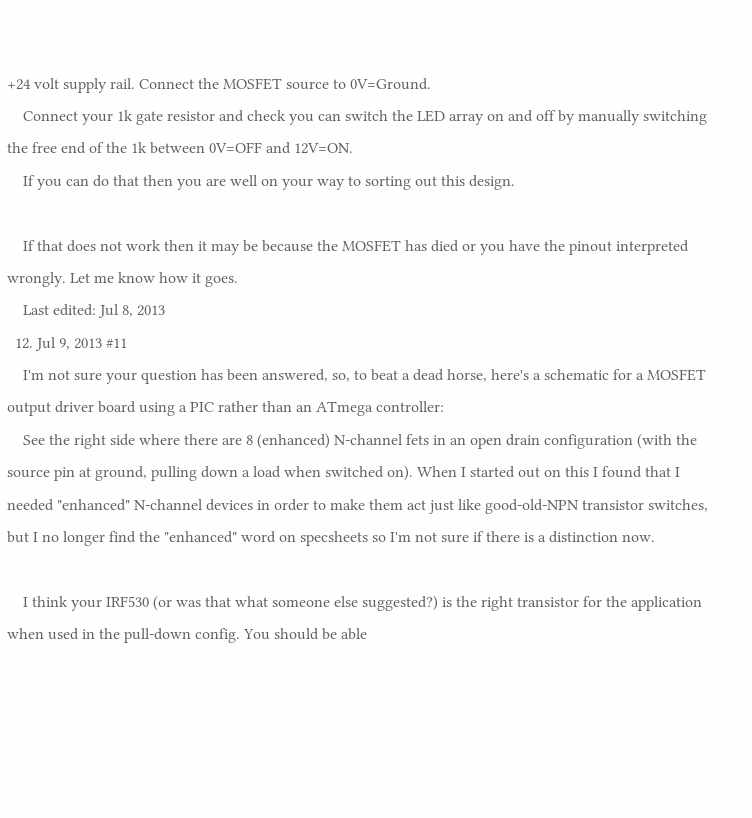+24 volt supply rail. Connect the MOSFET source to 0V=Ground.
    Connect your 1k gate resistor and check you can switch the LED array on and off by manually switching the free end of the 1k between 0V=OFF and 12V=ON.
    If you can do that then you are well on your way to sorting out this design.

    If that does not work then it may be because the MOSFET has died or you have the pinout interpreted wrongly. Let me know how it goes.
    Last edited: Jul 8, 2013
  12. Jul 9, 2013 #11
    I'm not sure your question has been answered, so, to beat a dead horse, here's a schematic for a MOSFET output driver board using a PIC rather than an ATmega controller:
    See the right side where there are 8 (enhanced) N-channel fets in an open drain configuration (with the source pin at ground, pulling down a load when switched on). When I started out on this I found that I needed "enhanced" N-channel devices in order to make them act just like good-old-NPN transistor switches, but I no longer find the "enhanced" word on specsheets so I'm not sure if there is a distinction now.

    I think your IRF530 (or was that what someone else suggested?) is the right transistor for the application when used in the pull-down config. You should be able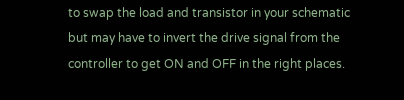to swap the load and transistor in your schematic but may have to invert the drive signal from the controller to get ON and OFF in the right places.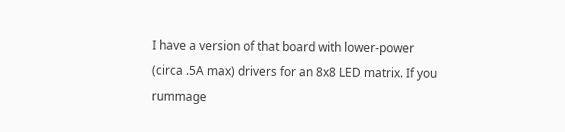I have a version of that board with lower-power (circa .5A max) drivers for an 8x8 LED matrix. If you rummage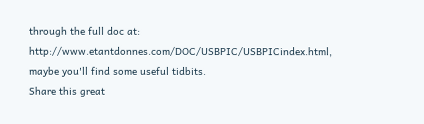through the full doc at: http://www.etantdonnes.com/DOC/USBPIC/USBPICindex.html, maybe you'll find some useful tidbits.
Share this great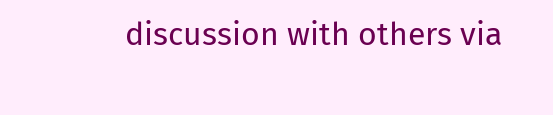discussion with others via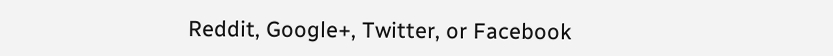Reddit, Google+, Twitter, or Facebook